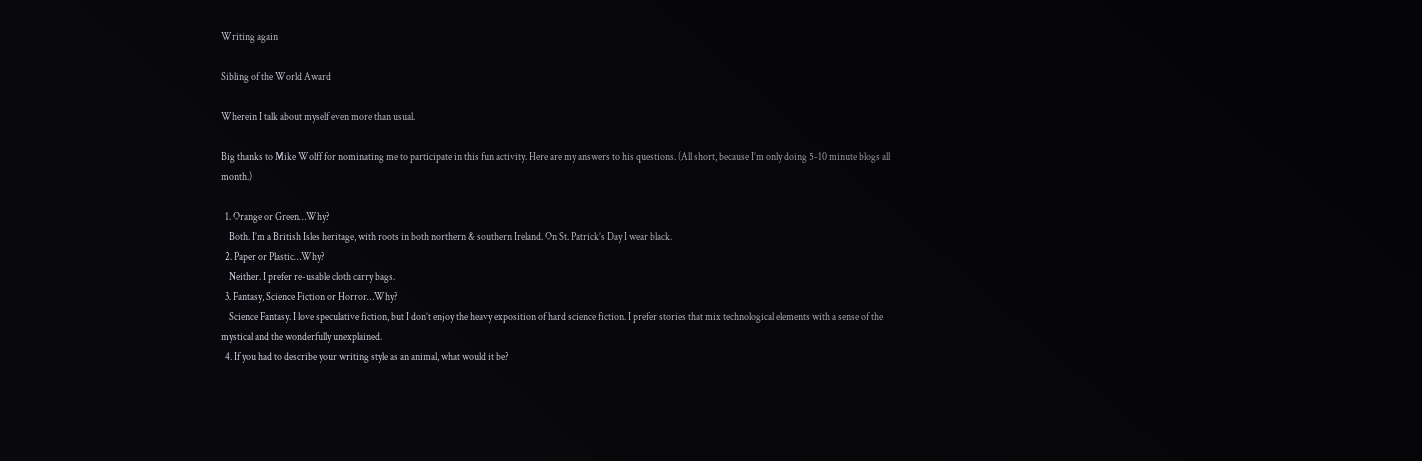Writing again

Sibling of the World Award

Wherein I talk about myself even more than usual.

Big thanks to Mike Wolff for nominating me to participate in this fun activity. Here are my answers to his questions. (All short, because I’m only doing 5-10 minute blogs all month.)

  1. Orange or Green…Why?
    Both. I’m a British Isles heritage, with roots in both northern & southern Ireland. On St. Patrick’s Day I wear black.
  2. Paper or Plastic…Why?
    Neither. I prefer re-usable cloth carry bags.
  3. Fantasy, Science Fiction or Horror…Why?
    Science Fantasy. I love speculative fiction, but I don’t enjoy the heavy exposition of hard science fiction. I prefer stories that mix technological elements with a sense of the mystical and the wonderfully unexplained.
  4. If you had to describe your writing style as an animal, what would it be?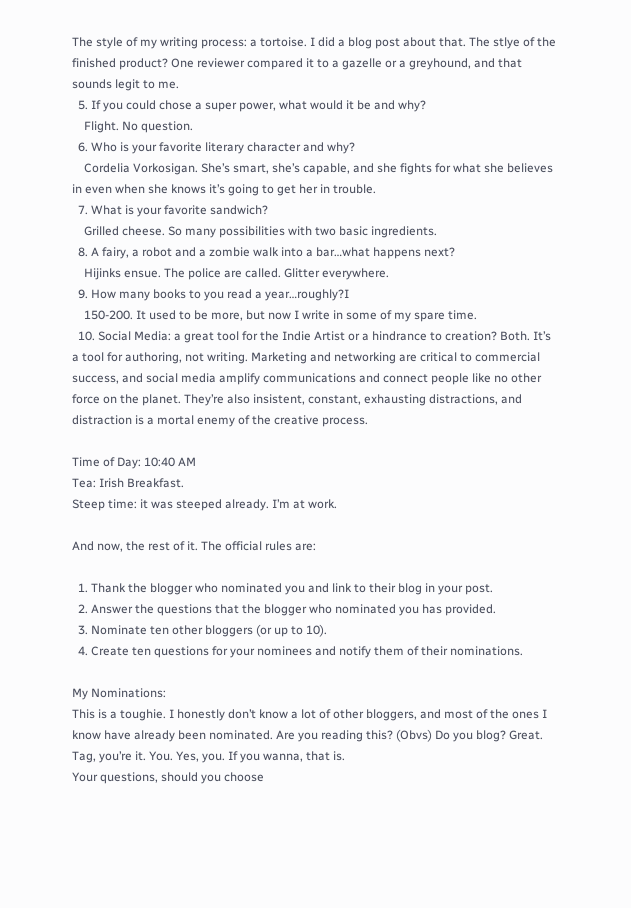The style of my writing process: a tortoise. I did a blog post about that. The stlye of the finished product? One reviewer compared it to a gazelle or a greyhound, and that sounds legit to me.
  5. If you could chose a super power, what would it be and why?
    Flight. No question.
  6. Who is your favorite literary character and why?
    Cordelia Vorkosigan. She’s smart, she’s capable, and she fights for what she believes in even when she knows it’s going to get her in trouble.
  7. What is your favorite sandwich?
    Grilled cheese. So many possibilities with two basic ingredients.
  8. A fairy, a robot and a zombie walk into a bar…what happens next?
    Hijinks ensue. The police are called. Glitter everywhere.
  9. How many books to you read a year…roughly?I
    150-200. It used to be more, but now I write in some of my spare time.
  10. Social Media: a great tool for the Indie Artist or a hindrance to creation? Both. It’s a tool for authoring, not writing. Marketing and networking are critical to commercial success, and social media amplify communications and connect people like no other force on the planet. They’re also insistent, constant, exhausting distractions, and distraction is a mortal enemy of the creative process.

Time of Day: 10:40 AM
Tea: Irish Breakfast.
Steep time: it was steeped already. I’m at work.

And now, the rest of it. The official rules are:

  1. Thank the blogger who nominated you and link to their blog in your post.
  2. Answer the questions that the blogger who nominated you has provided.
  3. Nominate ten other bloggers (or up to 10).
  4. Create ten questions for your nominees and notify them of their nominations.

My Nominations:
This is a toughie. I honestly don’t know a lot of other bloggers, and most of the ones I know have already been nominated. Are you reading this? (Obvs) Do you blog? Great. Tag, you’re it. You. Yes, you. If you wanna, that is.
Your questions, should you choose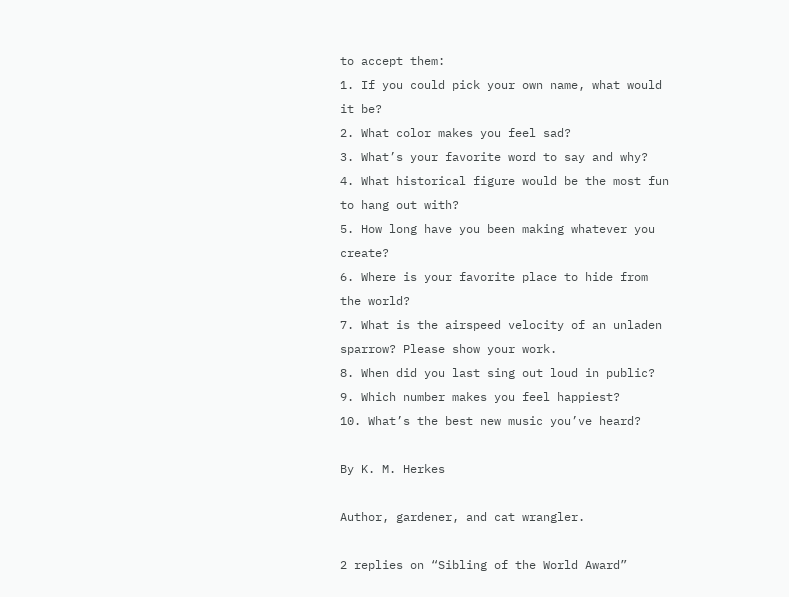to accept them:
1. If you could pick your own name, what would it be?
2. What color makes you feel sad?
3. What’s your favorite word to say and why?
4. What historical figure would be the most fun to hang out with?
5. How long have you been making whatever you create?
6. Where is your favorite place to hide from the world?
7. What is the airspeed velocity of an unladen sparrow? Please show your work.
8. When did you last sing out loud in public?
9. Which number makes you feel happiest?
10. What’s the best new music you’ve heard?

By K. M. Herkes

Author, gardener, and cat wrangler.

2 replies on “Sibling of the World Award”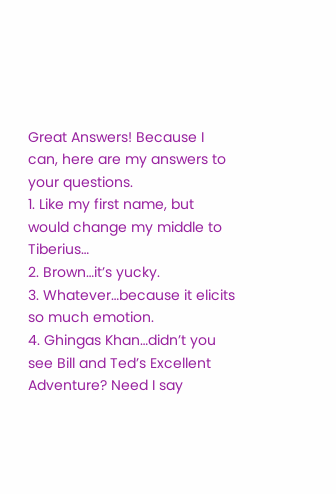Great Answers! Because I can, here are my answers to your questions.
1. Like my first name, but would change my middle to Tiberius…
2. Brown…it’s yucky.
3. Whatever…because it elicits so much emotion.
4. Ghingas Khan…didn’t you see Bill and Ted’s Excellent Adventure? Need I say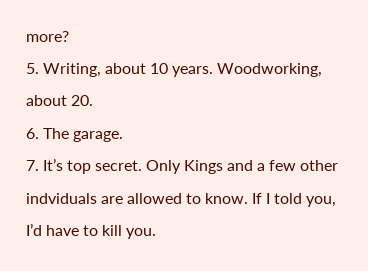more?
5. Writing, about 10 years. Woodworking, about 20.
6. The garage.
7. It’s top secret. Only Kings and a few other indviduals are allowed to know. If I told you, I’d have to kill you.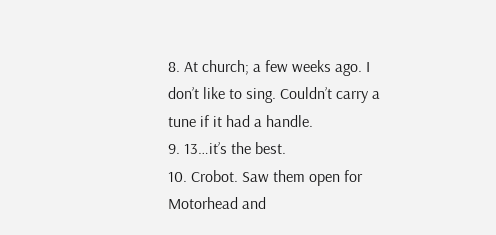8. At church; a few weeks ago. I don’t like to sing. Couldn’t carry a tune if it had a handle.
9. 13…it’s the best.
10. Crobot. Saw them open for Motorhead and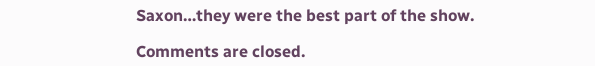Saxon…they were the best part of the show.

Comments are closed.